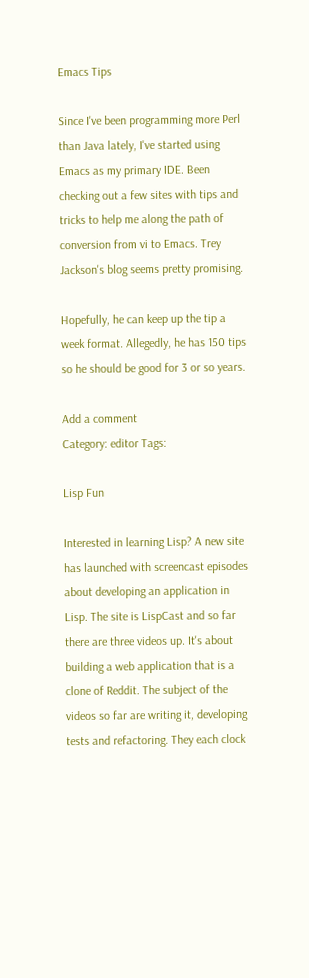Emacs Tips

Since I've been programming more Perl than Java lately, I've started using Emacs as my primary IDE. Been checking out a few sites with tips and tricks to help me along the path of conversion from vi to Emacs. Trey Jackson's blog seems pretty promising.

Hopefully, he can keep up the tip a week format. Allegedly, he has 150 tips so he should be good for 3 or so years.

Add a comment
Category: editor Tags:

Lisp Fun

Interested in learning Lisp? A new site has launched with screencast episodes about developing an application in Lisp. The site is LispCast and so far there are three videos up. It's about building a web application that is a clone of Reddit. The subject of the videos so far are writing it, developing tests and refactoring. They each clock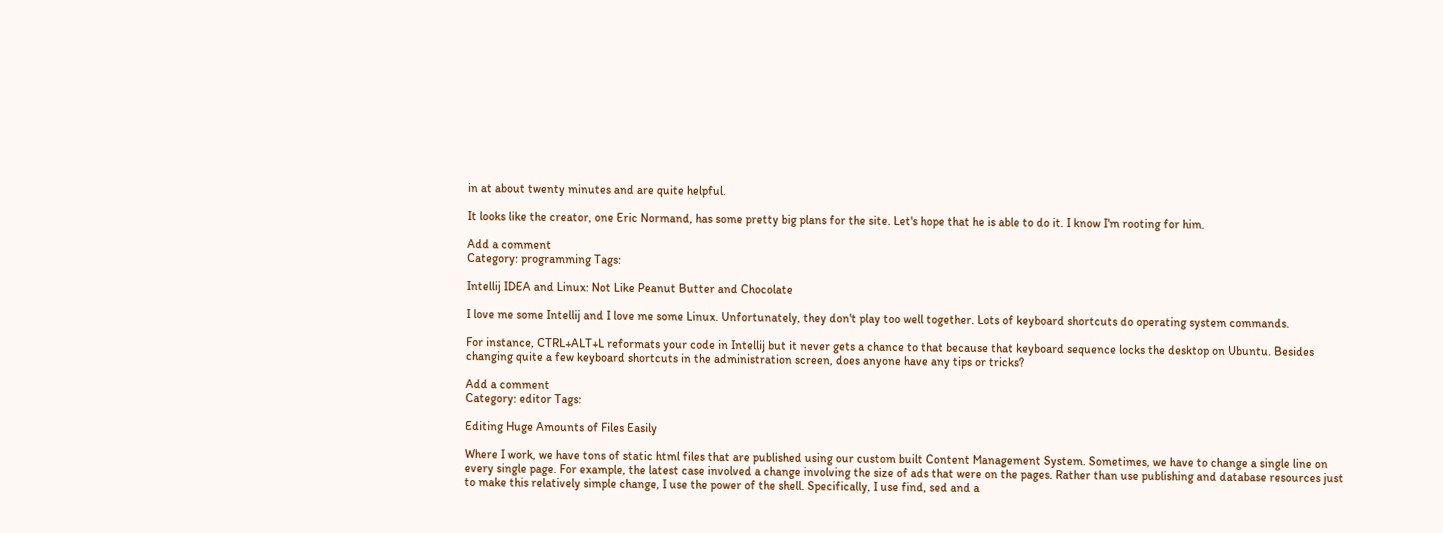in at about twenty minutes and are quite helpful.

It looks like the creator, one Eric Normand, has some pretty big plans for the site. Let's hope that he is able to do it. I know I'm rooting for him.

Add a comment
Category: programming Tags:

Intellij IDEA and Linux: Not Like Peanut Butter and Chocolate

I love me some Intellij and I love me some Linux. Unfortunately, they don't play too well together. Lots of keyboard shortcuts do operating system commands.

For instance, CTRL+ALT+L reformats your code in Intellij but it never gets a chance to that because that keyboard sequence locks the desktop on Ubuntu. Besides changing quite a few keyboard shortcuts in the administration screen, does anyone have any tips or tricks?

Add a comment
Category: editor Tags:

Editing Huge Amounts of Files Easily

Where I work, we have tons of static html files that are published using our custom built Content Management System. Sometimes, we have to change a single line on every single page. For example, the latest case involved a change involving the size of ads that were on the pages. Rather than use publishing and database resources just to make this relatively simple change, I use the power of the shell. Specifically, I use find, sed and a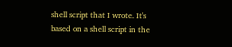shell script that I wrote. It's based on a shell script in the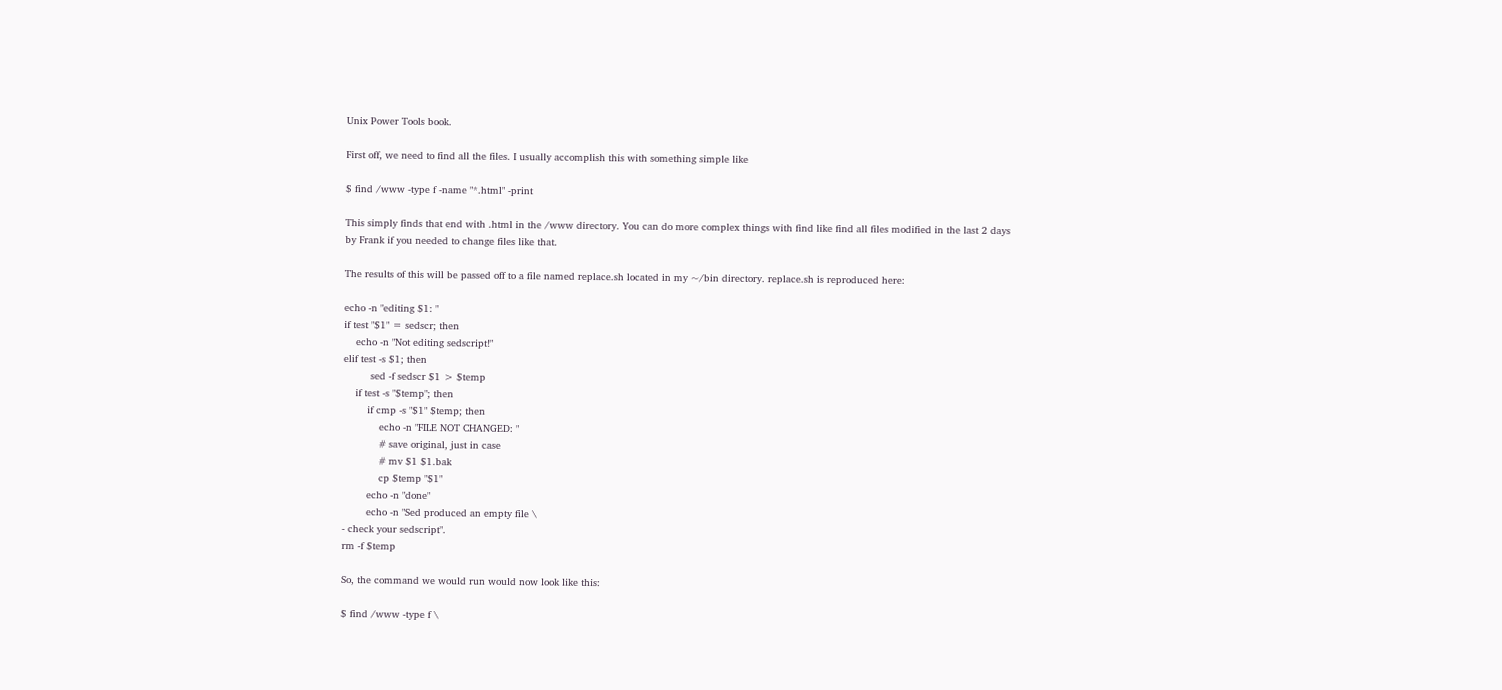Unix Power Tools book.

First off, we need to find all the files. I usually accomplish this with something simple like

$ find /www -type f -name "*.html" -print

This simply finds that end with .html in the /www directory. You can do more complex things with find like find all files modified in the last 2 days by Frank if you needed to change files like that.

The results of this will be passed off to a file named replace.sh located in my ~/bin directory. replace.sh is reproduced here:

echo -n "editing $1: "
if test "$1" = sedscr; then
    echo -n "Not editing sedscript!"
elif test -s $1; then
         sed -f sedscr $1 > $temp
    if test -s "$temp"; then
        if cmp -s "$1" $temp; then
            echo -n "FILE NOT CHANGED: "
            # save original, just in case
            # mv $1 $1.bak
            cp $temp "$1"
        echo -n "done"
        echo -n "Sed produced an empty file \
- check your sedscript".
rm -f $temp

So, the command we would run would now look like this:

$ find /www -type f \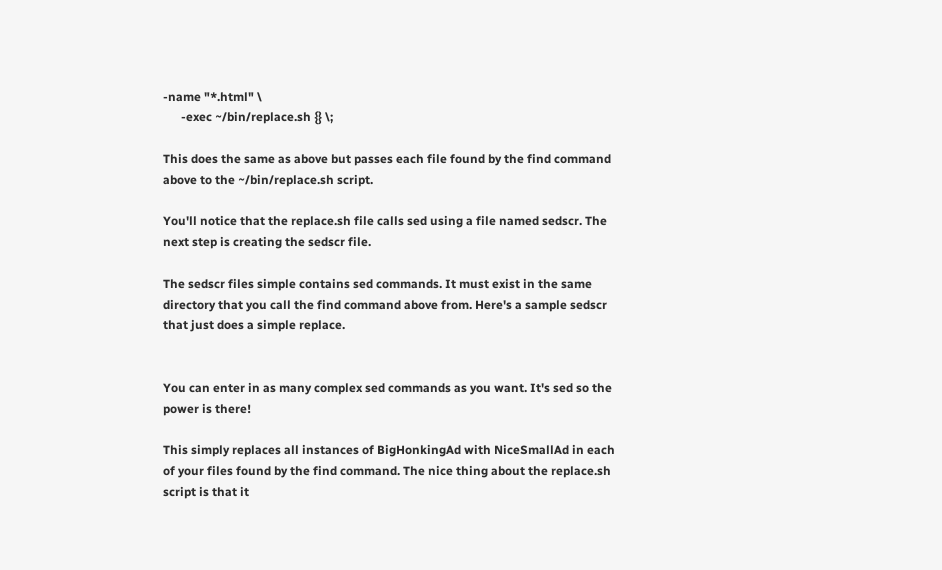-name "*.html" \
      -exec ~/bin/replace.sh {} \;

This does the same as above but passes each file found by the find command above to the ~/bin/replace.sh script.

You'll notice that the replace.sh file calls sed using a file named sedscr. The next step is creating the sedscr file.

The sedscr files simple contains sed commands. It must exist in the same directory that you call the find command above from. Here's a sample sedscr that just does a simple replace.


You can enter in as many complex sed commands as you want. It's sed so the power is there!

This simply replaces all instances of BigHonkingAd with NiceSmallAd in each of your files found by the find command. The nice thing about the replace.sh script is that it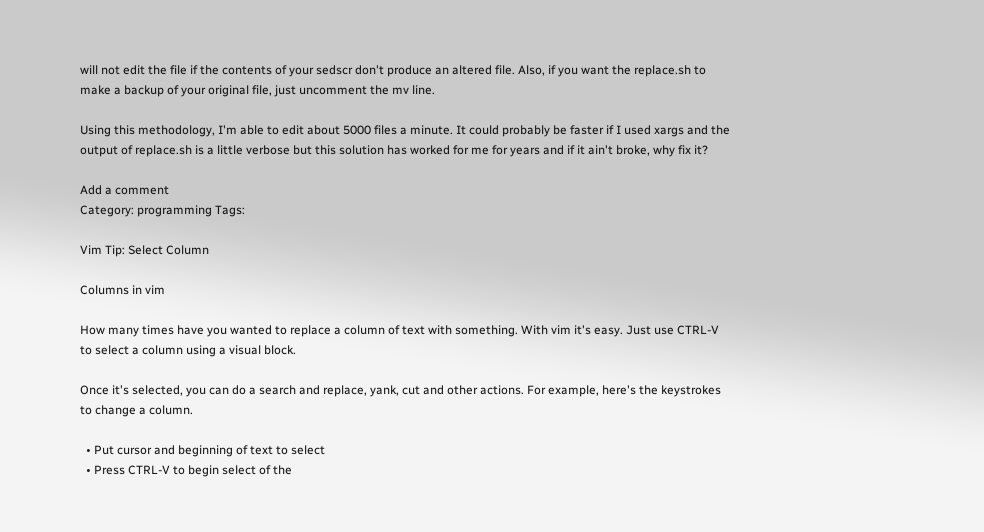will not edit the file if the contents of your sedscr don't produce an altered file. Also, if you want the replace.sh to make a backup of your original file, just uncomment the mv line.

Using this methodology, I'm able to edit about 5000 files a minute. It could probably be faster if I used xargs and the output of replace.sh is a little verbose but this solution has worked for me for years and if it ain't broke, why fix it?

Add a comment
Category: programming Tags:

Vim Tip: Select Column

Columns in vim

How many times have you wanted to replace a column of text with something. With vim it's easy. Just use CTRL-V to select a column using a visual block.

Once it's selected, you can do a search and replace, yank, cut and other actions. For example, here's the keystrokes to change a column.

  • Put cursor and beginning of text to select
  • Press CTRL-V to begin select of the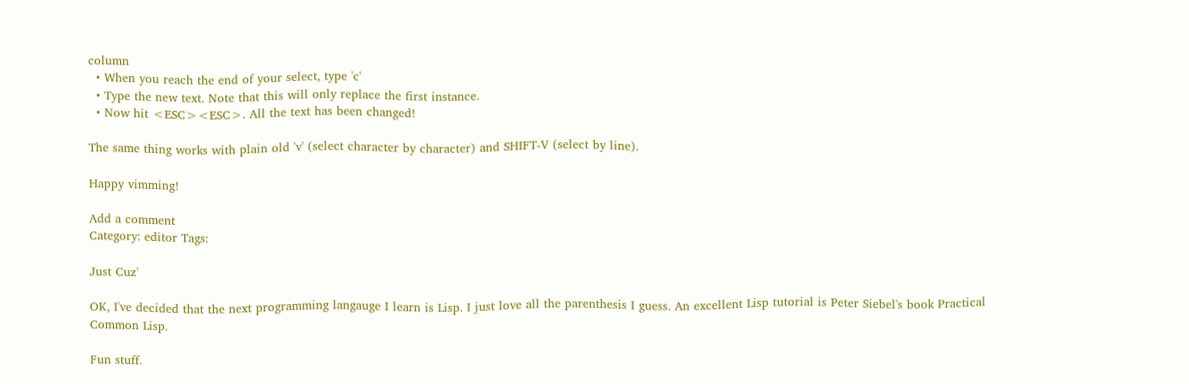column
  • When you reach the end of your select, type 'c'
  • Type the new text. Note that this will only replace the first instance.
  • Now hit <ESC><ESC>. All the text has been changed!

The same thing works with plain old 'v' (select character by character) and SHIFT-V (select by line).

Happy vimming!

Add a comment
Category: editor Tags:

Just Cuz'

OK, I've decided that the next programming langauge I learn is Lisp. I just love all the parenthesis I guess. An excellent Lisp tutorial is Peter Siebel's book Practical Common Lisp.

Fun stuff.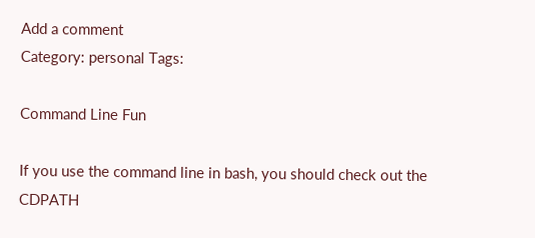Add a comment
Category: personal Tags:

Command Line Fun

If you use the command line in bash, you should check out the CDPATH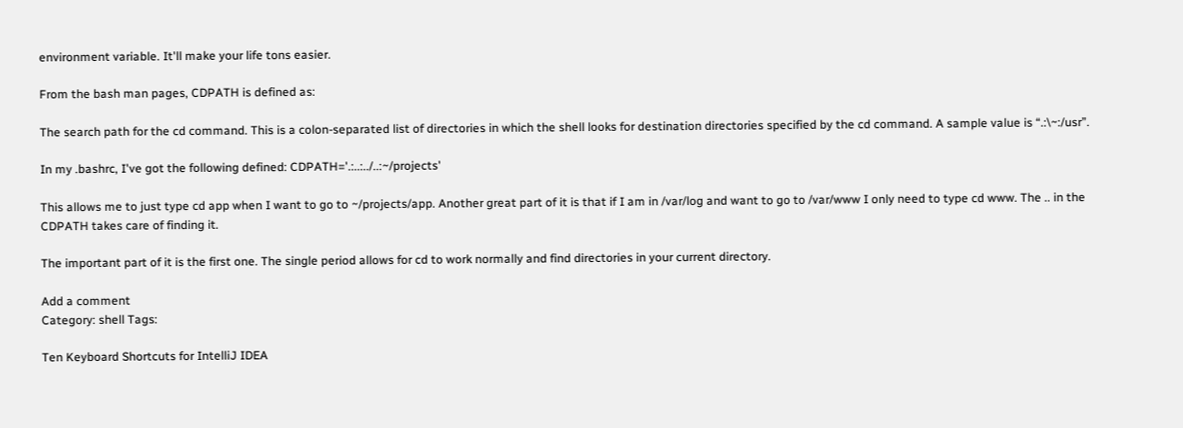environment variable. It'll make your life tons easier.

From the bash man pages, CDPATH is defined as:

The search path for the cd command. This is a colon-separated list of directories in which the shell looks for destination directories specified by the cd command. A sample value is “.:\~:/usr”.

In my .bashrc, I've got the following defined: CDPATH='.:..:../..:~/projects'

This allows me to just type cd app when I want to go to ~/projects/app. Another great part of it is that if I am in /var/log and want to go to /var/www I only need to type cd www. The .. in the CDPATH takes care of finding it.

The important part of it is the first one. The single period allows for cd to work normally and find directories in your current directory.

Add a comment
Category: shell Tags:

Ten Keyboard Shortcuts for IntelliJ IDEA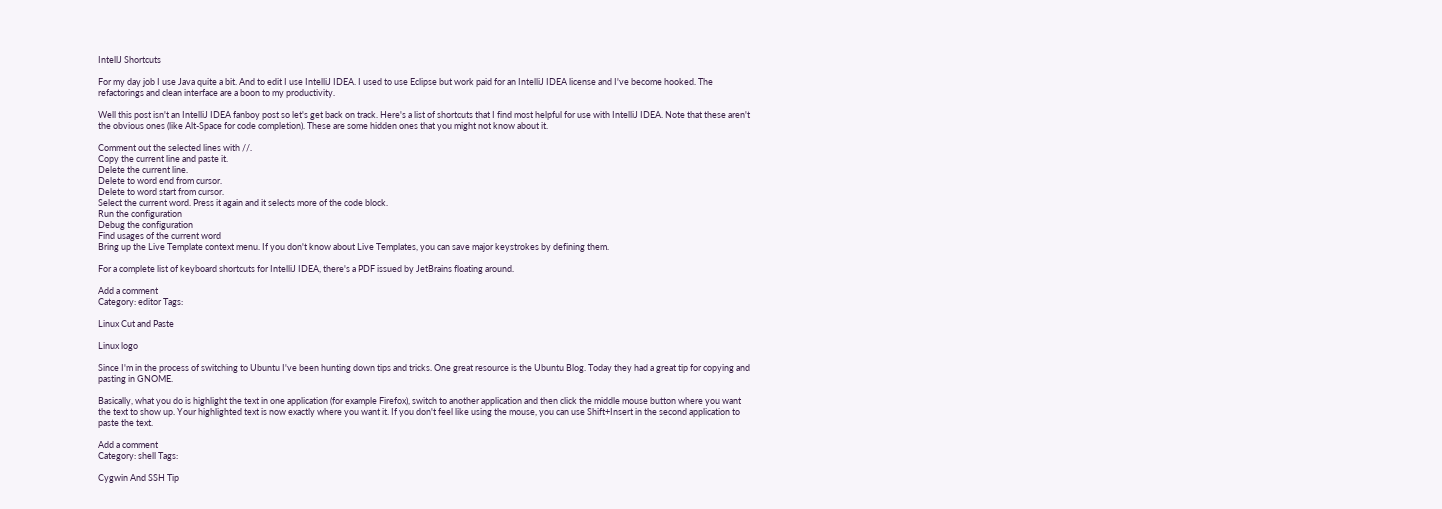IntellJ Shortcuts

For my day job I use Java quite a bit. And to edit I use IntelliJ IDEA. I used to use Eclipse but work paid for an IntelliJ IDEA license and I've become hooked. The refactorings and clean interface are a boon to my productivity.

Well this post isn't an IntelliJ IDEA fanboy post so let's get back on track. Here's a list of shortcuts that I find most helpful for use with IntelliJ IDEA. Note that these aren't the obvious ones (like Alt-Space for code completion). These are some hidden ones that you might not know about it.

Comment out the selected lines with //.
Copy the current line and paste it.
Delete the current line.
Delete to word end from cursor.
Delete to word start from cursor.
Select the current word. Press it again and it selects more of the code block.
Run the configuration
Debug the configuration
Find usages of the current word
Bring up the Live Template context menu. If you don't know about Live Templates, you can save major keystrokes by defining them.

For a complete list of keyboard shortcuts for IntelliJ IDEA, there's a PDF issued by JetBrains floating around.

Add a comment
Category: editor Tags:

Linux Cut and Paste

Linux logo

Since I'm in the process of switching to Ubuntu I've been hunting down tips and tricks. One great resource is the Ubuntu Blog. Today they had a great tip for copying and pasting in GNOME.

Basically, what you do is highlight the text in one application (for example Firefox), switch to another application and then click the middle mouse button where you want the text to show up. Your highlighted text is now exactly where you want it. If you don't feel like using the mouse, you can use Shift+Insert in the second application to paste the text.

Add a comment
Category: shell Tags:

Cygwin And SSH Tip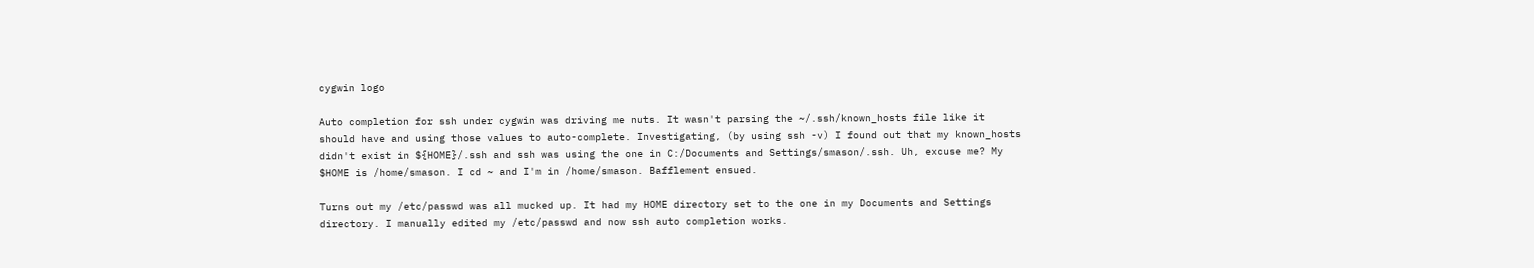cygwin logo

Auto completion for ssh under cygwin was driving me nuts. It wasn't parsing the ~/.ssh/known_hosts file like it should have and using those values to auto-complete. Investigating, (by using ssh -v) I found out that my known_hosts didn't exist in ${HOME}/.ssh and ssh was using the one in C:/Documents and Settings/smason/.ssh. Uh, excuse me? My $HOME is /home/smason. I cd ~ and I'm in /home/smason. Bafflement ensued.

Turns out my /etc/passwd was all mucked up. It had my HOME directory set to the one in my Documents and Settings directory. I manually edited my /etc/passwd and now ssh auto completion works.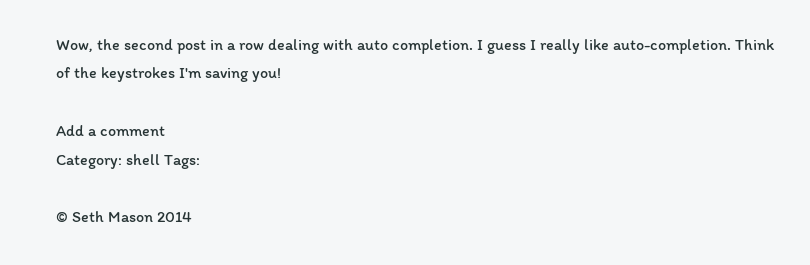Wow, the second post in a row dealing with auto completion. I guess I really like auto-completion. Think of the keystrokes I'm saving you!

Add a comment
Category: shell Tags:

© Seth Mason 2014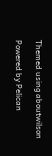Themed using aboutwilson

Powered by Pelican